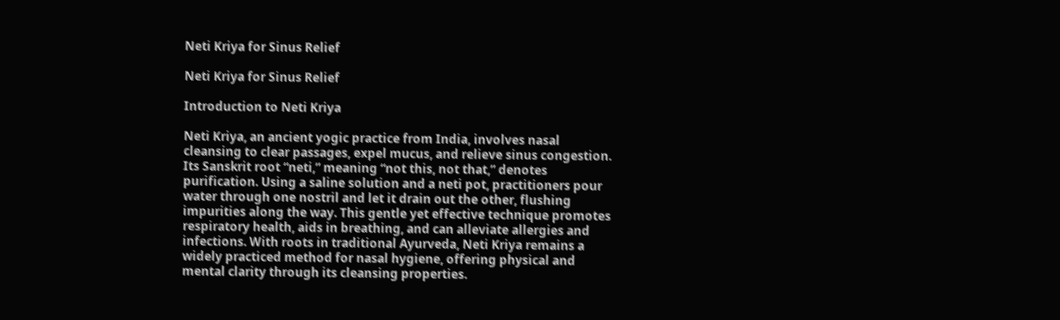Neti Kriya for Sinus Relief

Neti Kriya for Sinus Relief

Introduction to Neti Kriya

Neti Kriya, an ancient yogic practice from India, involves nasal cleansing to clear passages, expel mucus, and relieve sinus congestion. Its Sanskrit root “neti,” meaning “not this, not that,” denotes purification. Using a saline solution and a neti pot, practitioners pour water through one nostril and let it drain out the other, flushing impurities along the way. This gentle yet effective technique promotes respiratory health, aids in breathing, and can alleviate allergies and infections. With roots in traditional Ayurveda, Neti Kriya remains a widely practiced method for nasal hygiene, offering physical and mental clarity through its cleansing properties.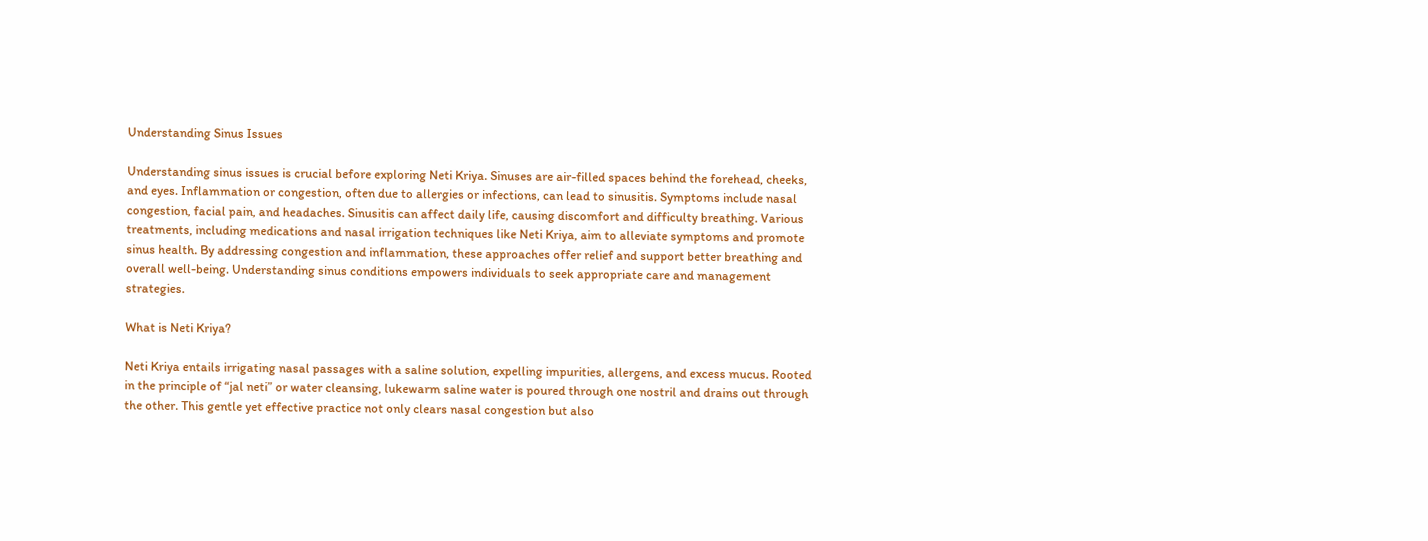Understanding Sinus Issues

Understanding sinus issues is crucial before exploring Neti Kriya. Sinuses are air-filled spaces behind the forehead, cheeks, and eyes. Inflammation or congestion, often due to allergies or infections, can lead to sinusitis. Symptoms include nasal congestion, facial pain, and headaches. Sinusitis can affect daily life, causing discomfort and difficulty breathing. Various treatments, including medications and nasal irrigation techniques like Neti Kriya, aim to alleviate symptoms and promote sinus health. By addressing congestion and inflammation, these approaches offer relief and support better breathing and overall well-being. Understanding sinus conditions empowers individuals to seek appropriate care and management strategies.

What is Neti Kriya?

Neti Kriya entails irrigating nasal passages with a saline solution, expelling impurities, allergens, and excess mucus. Rooted in the principle of “jal neti” or water cleansing, lukewarm saline water is poured through one nostril and drains out through the other. This gentle yet effective practice not only clears nasal congestion but also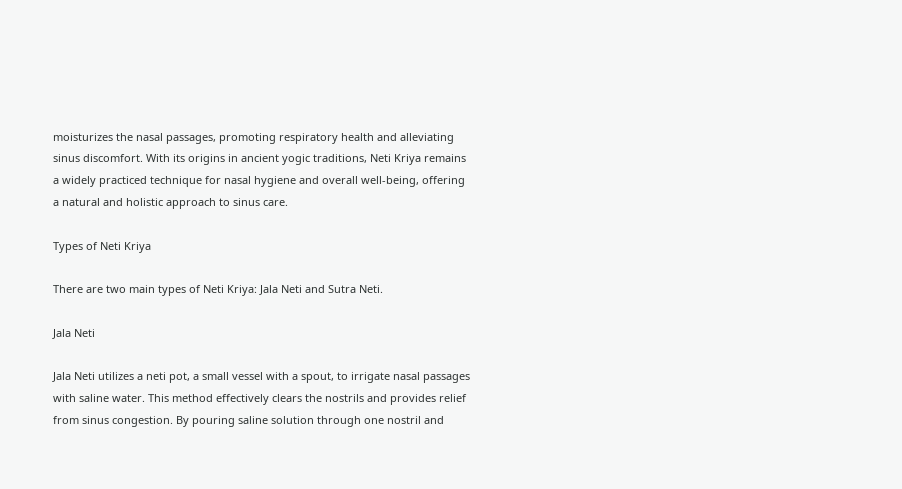moisturizes the nasal passages, promoting respiratory health and alleviating sinus discomfort. With its origins in ancient yogic traditions, Neti Kriya remains a widely practiced technique for nasal hygiene and overall well-being, offering a natural and holistic approach to sinus care.

Types of Neti Kriya

There are two main types of Neti Kriya: Jala Neti and Sutra Neti.

Jala Neti

Jala Neti utilizes a neti pot, a small vessel with a spout, to irrigate nasal passages with saline water. This method effectively clears the nostrils and provides relief from sinus congestion. By pouring saline solution through one nostril and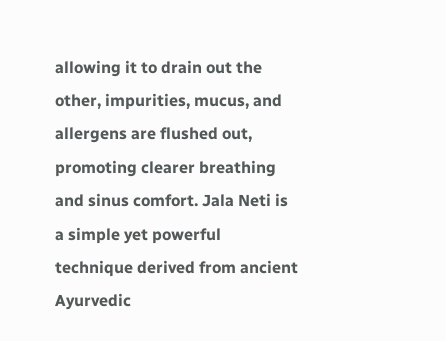allowing it to drain out the other, impurities, mucus, and allergens are flushed out, promoting clearer breathing and sinus comfort. Jala Neti is a simple yet powerful technique derived from ancient Ayurvedic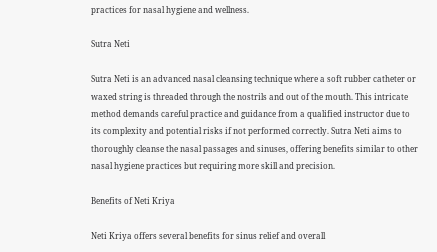practices for nasal hygiene and wellness.

Sutra Neti

Sutra Neti is an advanced nasal cleansing technique where a soft rubber catheter or waxed string is threaded through the nostrils and out of the mouth. This intricate method demands careful practice and guidance from a qualified instructor due to its complexity and potential risks if not performed correctly. Sutra Neti aims to thoroughly cleanse the nasal passages and sinuses, offering benefits similar to other nasal hygiene practices but requiring more skill and precision.

Benefits of Neti Kriya

Neti Kriya offers several benefits for sinus relief and overall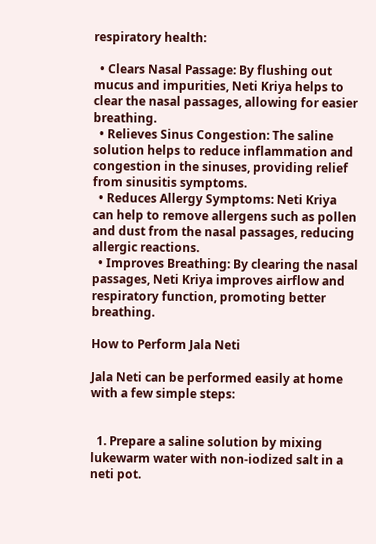respiratory health:

  • Clears Nasal Passage: By flushing out mucus and impurities, Neti Kriya helps to clear the nasal passages, allowing for easier breathing.
  • Relieves Sinus Congestion: The saline solution helps to reduce inflammation and congestion in the sinuses, providing relief from sinusitis symptoms.
  • Reduces Allergy Symptoms: Neti Kriya can help to remove allergens such as pollen and dust from the nasal passages, reducing allergic reactions.
  • Improves Breathing: By clearing the nasal passages, Neti Kriya improves airflow and respiratory function, promoting better breathing.

How to Perform Jala Neti

Jala Neti can be performed easily at home with a few simple steps:


  1. Prepare a saline solution by mixing lukewarm water with non-iodized salt in a neti pot.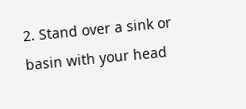2. Stand over a sink or basin with your head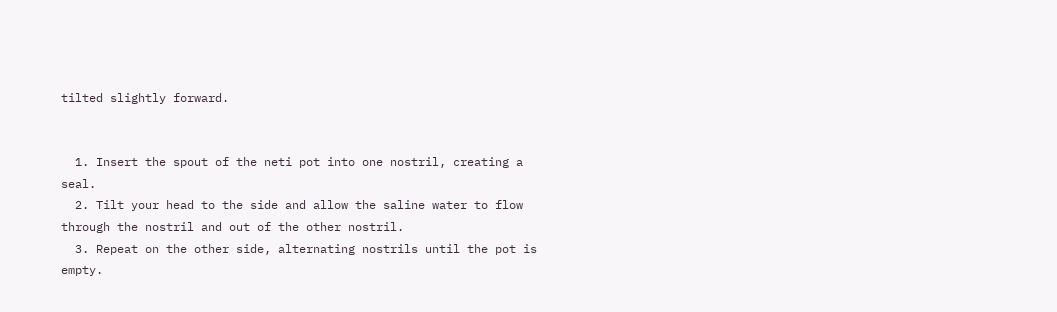tilted slightly forward.


  1. Insert the spout of the neti pot into one nostril, creating a seal.
  2. Tilt your head to the side and allow the saline water to flow through the nostril and out of the other nostril.
  3. Repeat on the other side, alternating nostrils until the pot is empty.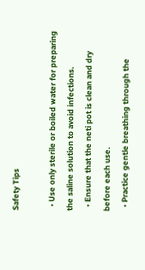Safety Tips

  • Use only sterile or boiled water for preparing the saline solution to avoid infections.
  • Ensure that the neti pot is clean and dry before each use.
  • Practice gentle breathing through the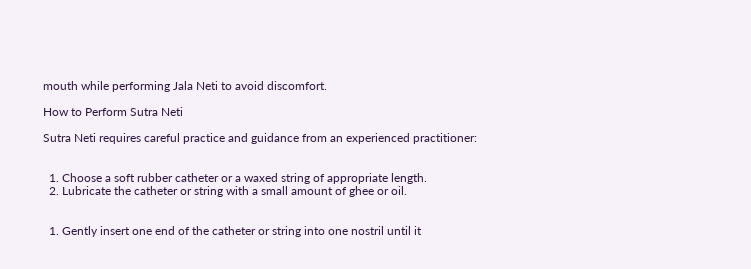mouth while performing Jala Neti to avoid discomfort.

How to Perform Sutra Neti

Sutra Neti requires careful practice and guidance from an experienced practitioner:


  1. Choose a soft rubber catheter or a waxed string of appropriate length.
  2. Lubricate the catheter or string with a small amount of ghee or oil.


  1. Gently insert one end of the catheter or string into one nostril until it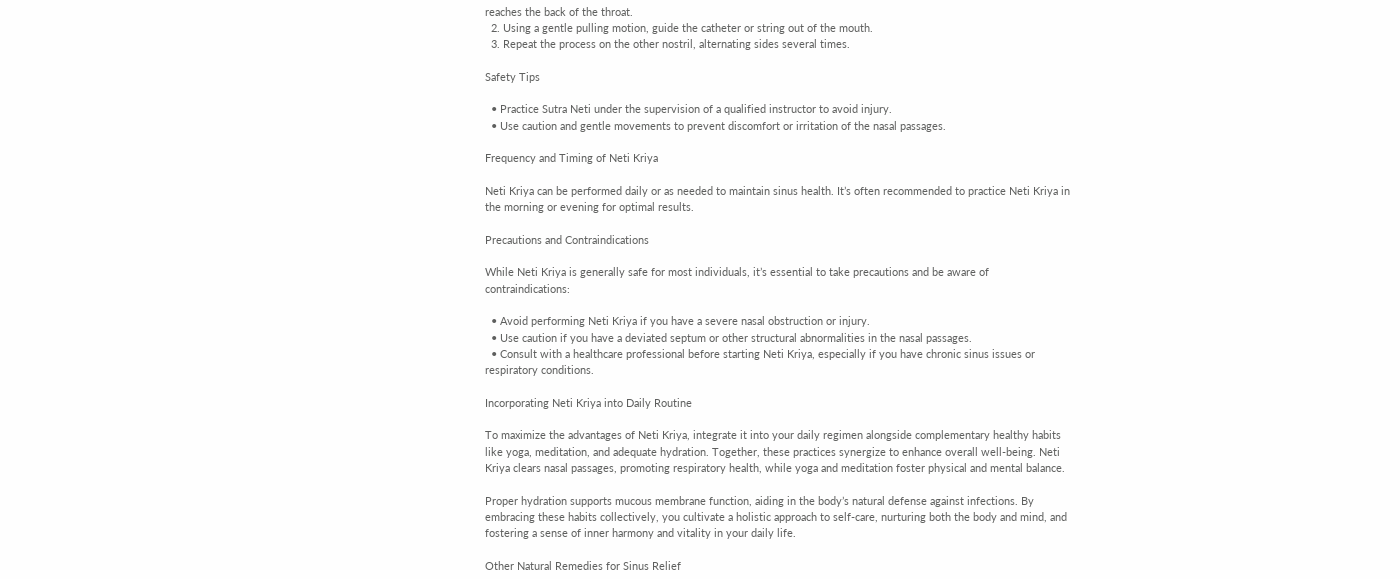reaches the back of the throat.
  2. Using a gentle pulling motion, guide the catheter or string out of the mouth.
  3. Repeat the process on the other nostril, alternating sides several times.

Safety Tips

  • Practice Sutra Neti under the supervision of a qualified instructor to avoid injury.
  • Use caution and gentle movements to prevent discomfort or irritation of the nasal passages.

Frequency and Timing of Neti Kriya

Neti Kriya can be performed daily or as needed to maintain sinus health. It’s often recommended to practice Neti Kriya in the morning or evening for optimal results.

Precautions and Contraindications

While Neti Kriya is generally safe for most individuals, it’s essential to take precautions and be aware of contraindications:

  • Avoid performing Neti Kriya if you have a severe nasal obstruction or injury.
  • Use caution if you have a deviated septum or other structural abnormalities in the nasal passages.
  • Consult with a healthcare professional before starting Neti Kriya, especially if you have chronic sinus issues or respiratory conditions.

Incorporating Neti Kriya into Daily Routine

To maximize the advantages of Neti Kriya, integrate it into your daily regimen alongside complementary healthy habits like yoga, meditation, and adequate hydration. Together, these practices synergize to enhance overall well-being. Neti Kriya clears nasal passages, promoting respiratory health, while yoga and meditation foster physical and mental balance.

Proper hydration supports mucous membrane function, aiding in the body’s natural defense against infections. By embracing these habits collectively, you cultivate a holistic approach to self-care, nurturing both the body and mind, and fostering a sense of inner harmony and vitality in your daily life.

Other Natural Remedies for Sinus Relief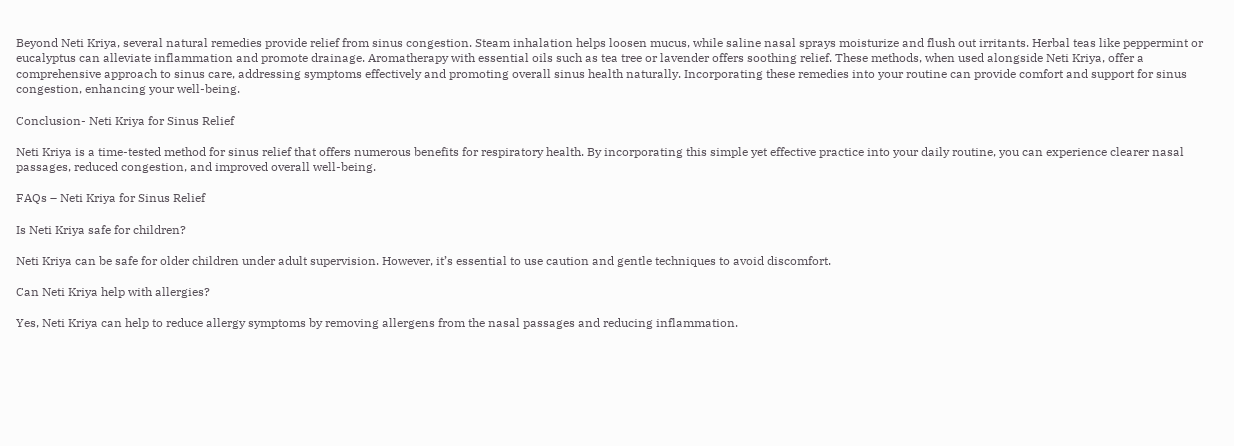Beyond Neti Kriya, several natural remedies provide relief from sinus congestion. Steam inhalation helps loosen mucus, while saline nasal sprays moisturize and flush out irritants. Herbal teas like peppermint or eucalyptus can alleviate inflammation and promote drainage. Aromatherapy with essential oils such as tea tree or lavender offers soothing relief. These methods, when used alongside Neti Kriya, offer a comprehensive approach to sinus care, addressing symptoms effectively and promoting overall sinus health naturally. Incorporating these remedies into your routine can provide comfort and support for sinus congestion, enhancing your well-being.

Conclusion- Neti Kriya for Sinus Relief

Neti Kriya is a time-tested method for sinus relief that offers numerous benefits for respiratory health. By incorporating this simple yet effective practice into your daily routine, you can experience clearer nasal passages, reduced congestion, and improved overall well-being.

FAQs – Neti Kriya for Sinus Relief

Is Neti Kriya safe for children?

Neti Kriya can be safe for older children under adult supervision. However, it’s essential to use caution and gentle techniques to avoid discomfort.

Can Neti Kriya help with allergies?

Yes, Neti Kriya can help to reduce allergy symptoms by removing allergens from the nasal passages and reducing inflammation.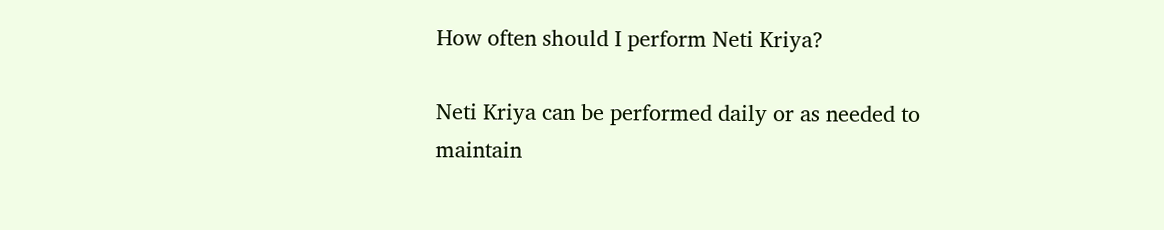How often should I perform Neti Kriya?

Neti Kriya can be performed daily or as needed to maintain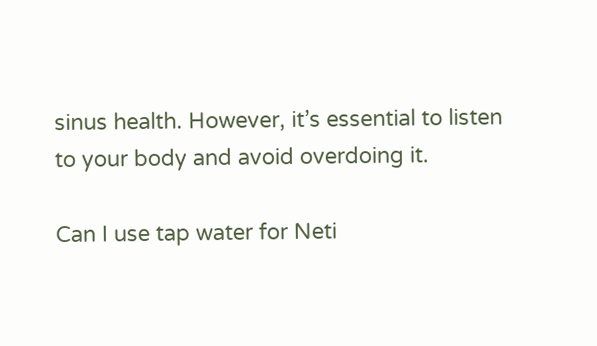sinus health. However, it’s essential to listen to your body and avoid overdoing it.

Can I use tap water for Neti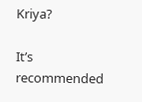Kriya?

It’s recommended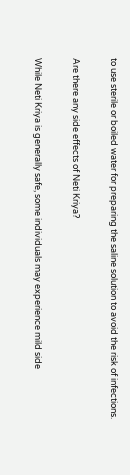to use sterile or boiled water for preparing the saline solution to avoid the risk of infections.

Are there any side effects of Neti Kriya?

While Neti Kriya is generally safe, some individuals may experience mild side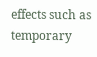effects such as temporary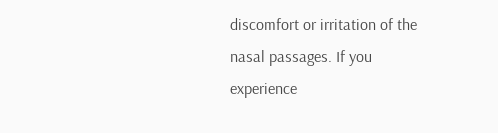discomfort or irritation of the nasal passages. If you experience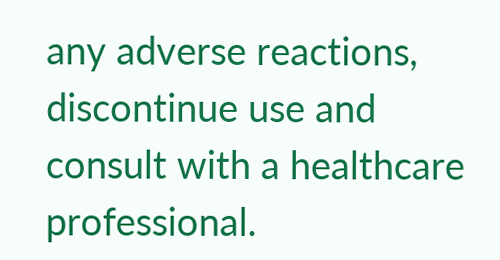any adverse reactions, discontinue use and consult with a healthcare professional.